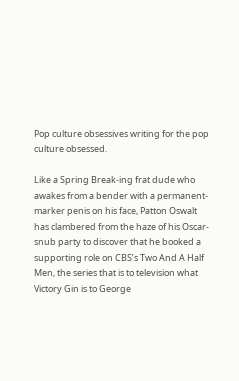Pop culture obsessives writing for the pop culture obsessed.

Like a Spring Break-ing frat dude who awakes from a bender with a permanent-marker penis on his face, Patton Oswalt has clambered from the haze of his Oscar-snub party to discover that he booked a supporting role on CBS’s Two And A Half Men, the series that is to television what Victory Gin is to George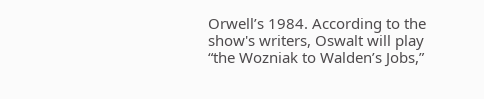Orwell’s 1984. According to the show's writers, Oswalt will play “the Wozniak to Walden’s Jobs,”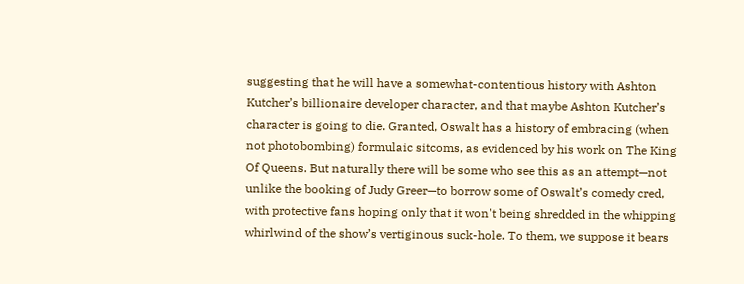suggesting that he will have a somewhat-contentious history with Ashton Kutcher’s billionaire developer character, and that maybe Ashton Kutcher’s character is going to die. Granted, Oswalt has a history of embracing (when not photobombing) formulaic sitcoms, as evidenced by his work on The King Of Queens. But naturally there will be some who see this as an attempt—not unlike the booking of Judy Greer—to borrow some of Oswalt’s comedy cred, with protective fans hoping only that it won't being shredded in the whipping whirlwind of the show’s vertiginous suck-hole. To them, we suppose it bears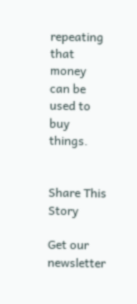repeating that money can be used to buy things.


Share This Story

Get our newsletter